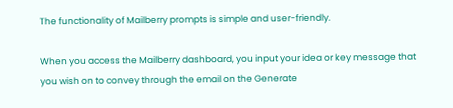The functionality of Mailberry prompts is simple and user-friendly.

When you access the Mailberry dashboard, you input your idea or key message that you wish on to convey through the email on the Generate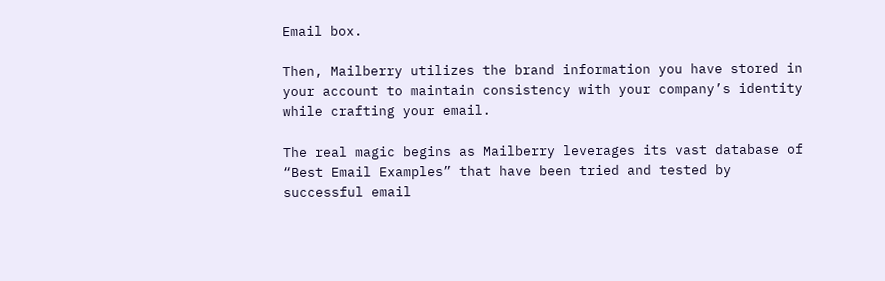Email box.

Then, Mailberry utilizes the brand information you have stored in your account to maintain consistency with your company’s identity while crafting your email.

The real magic begins as Mailberry leverages its vast database of “Best Email Examples” that have been tried and tested by successful email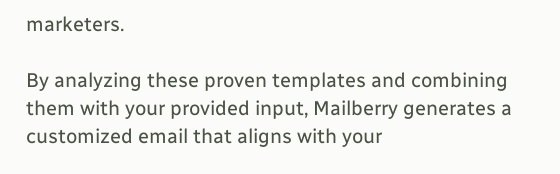marketers.

By analyzing these proven templates and combining them with your provided input, Mailberry generates a customized email that aligns with your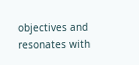objectives and resonates with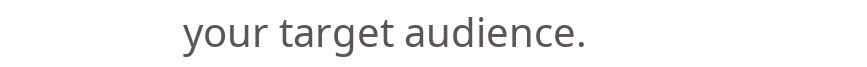your target audience.